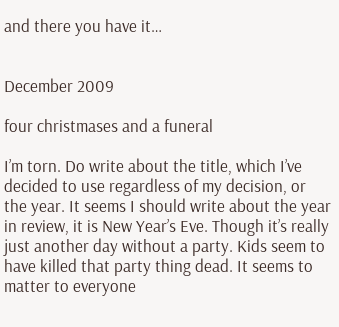and there you have it…


December 2009

four christmases and a funeral

I’m torn. Do write about the title, which I’ve decided to use regardless of my decision, or the year. It seems I should write about the year in review, it is New Year’s Eve. Though it’s really just another day without a party. Kids seem to have killed that party thing dead. It seems to matter to everyone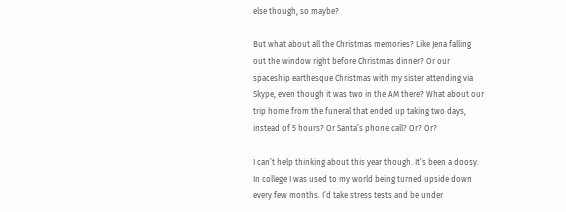else though, so maybe?

But what about all the Christmas memories? Like Jena falling out the window right before Christmas dinner? Or our spaceship earthesque Christmas with my sister attending via Skype, even though it was two in the AM there? What about our trip home from the funeral that ended up taking two days, instead of 5 hours? Or Santa’s phone call? Or? Or?

I can’t help thinking about this year though. It’s been a doosy. In college I was used to my world being turned upside down every few months. I’d take stress tests and be under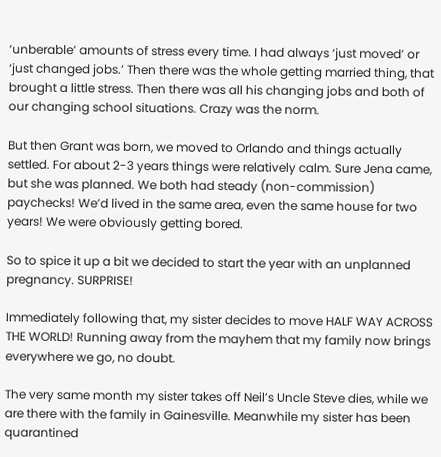‘unberable’ amounts of stress every time. I had always ‘just moved’ or ‘just changed jobs.’ Then there was the whole getting married thing, that brought a little stress. Then there was all his changing jobs and both of our changing school situations. Crazy was the norm.

But then Grant was born, we moved to Orlando and things actually settled. For about 2-3 years things were relatively calm. Sure Jena came, but she was planned. We both had steady (non-commission) paychecks! We’d lived in the same area, even the same house for two years! We were obviously getting bored.

So to spice it up a bit we decided to start the year with an unplanned pregnancy. SURPRISE!

Immediately following that, my sister decides to move HALF WAY ACROSS THE WORLD! Running away from the mayhem that my family now brings everywhere we go, no doubt.

The very same month my sister takes off Neil’s Uncle Steve dies, while we are there with the family in Gainesville. Meanwhile my sister has been quarantined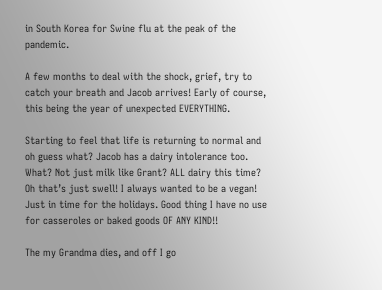in South Korea for Swine flu at the peak of the pandemic.

A few months to deal with the shock, grief, try to catch your breath and Jacob arrives! Early of course, this being the year of unexpected EVERYTHING.

Starting to feel that life is returning to normal and oh guess what? Jacob has a dairy intolerance too. What? Not just milk like Grant? ALL dairy this time? Oh that’s just swell! I always wanted to be a vegan! Just in time for the holidays. Good thing I have no use for casseroles or baked goods OF ANY KIND!!

The my Grandma dies, and off I go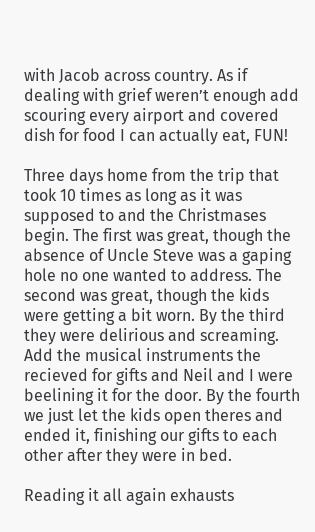with Jacob across country. As if dealing with grief weren’t enough add scouring every airport and covered dish for food I can actually eat, FUN!

Three days home from the trip that took 10 times as long as it was supposed to and the Christmases begin. The first was great, though the absence of Uncle Steve was a gaping hole no one wanted to address. The second was great, though the kids were getting a bit worn. By the third they were delirious and screaming. Add the musical instruments the recieved for gifts and Neil and I were beelining it for the door. By the fourth we just let the kids open theres and ended it, finishing our gifts to each other after they were in bed.

Reading it all again exhausts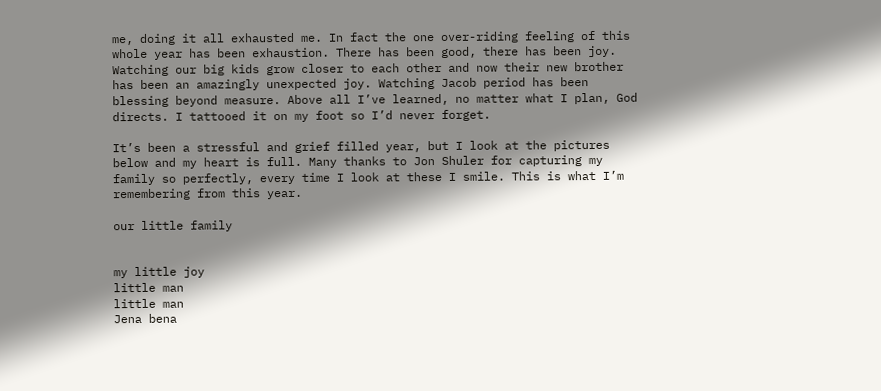me, doing it all exhausted me. In fact the one over-riding feeling of this whole year has been exhaustion. There has been good, there has been joy. Watching our big kids grow closer to each other and now their new brother has been an amazingly unexpected joy. Watching Jacob period has been blessing beyond measure. Above all I’ve learned, no matter what I plan, God directs. I tattooed it on my foot so I’d never forget.

It’s been a stressful and grief filled year, but I look at the pictures below and my heart is full. Many thanks to Jon Shuler for capturing my family so perfectly, every time I look at these I smile. This is what I’m remembering from this year.

our little family


my little joy
little man
little man
Jena bena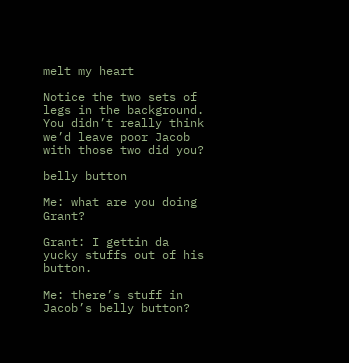melt my heart

Notice the two sets of legs in the background. You didn’t really think we’d leave poor Jacob with those two did you?

belly button

Me: what are you doing Grant?

Grant: I gettin da yucky stuffs out of his button.

Me: there’s stuff in Jacob’s belly button?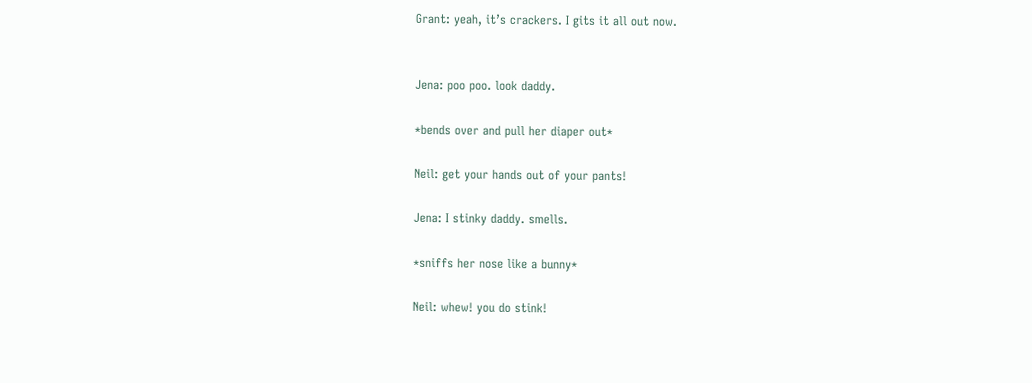Grant: yeah, it’s crackers. I gits it all out now.


Jena: poo poo. look daddy.

*bends over and pull her diaper out*

Neil: get your hands out of your pants!

Jena: I stinky daddy. smells.

*sniffs her nose like a bunny*

Neil: whew! you do stink!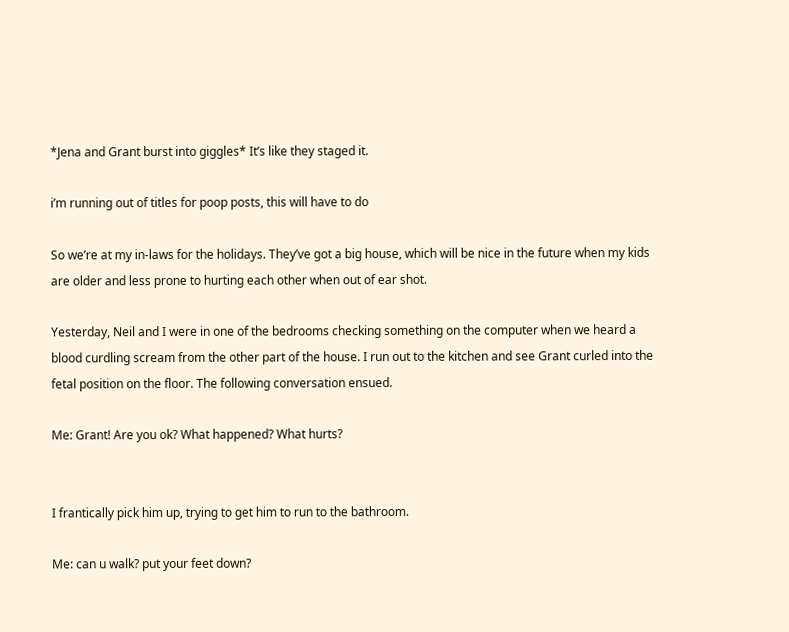*Jena and Grant burst into giggles* It’s like they staged it.

i’m running out of titles for poop posts, this will have to do

So we’re at my in-laws for the holidays. They’ve got a big house, which will be nice in the future when my kids are older and less prone to hurting each other when out of ear shot.

Yesterday, Neil and I were in one of the bedrooms checking something on the computer when we heard a blood curdling scream from the other part of the house. I run out to the kitchen and see Grant curled into the fetal position on the floor. The following conversation ensued.

Me: Grant! Are you ok? What happened? What hurts?


I frantically pick him up, trying to get him to run to the bathroom.

Me: can u walk? put your feet down?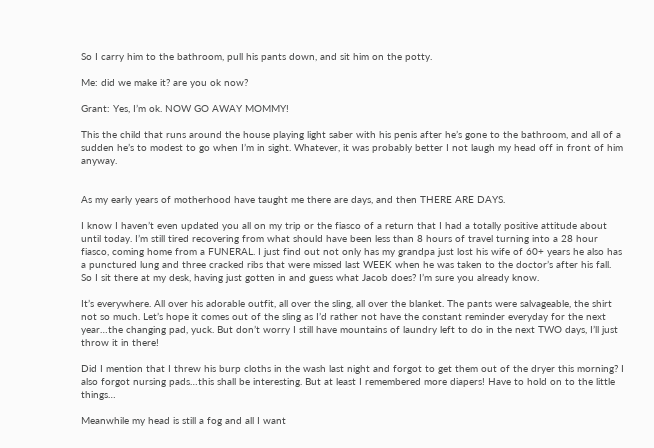So I carry him to the bathroom, pull his pants down, and sit him on the potty.

Me: did we make it? are you ok now?

Grant: Yes, I’m ok. NOW GO AWAY MOMMY!

This the child that runs around the house playing light saber with his penis after he’s gone to the bathroom, and all of a sudden he’s to modest to go when I’m in sight. Whatever, it was probably better I not laugh my head off in front of him anyway.


As my early years of motherhood have taught me there are days, and then THERE ARE DAYS.

I know I haven’t even updated you all on my trip or the fiasco of a return that I had a totally positive attitude about until today. I’m still tired recovering from what should have been less than 8 hours of travel turning into a 28 hour fiasco, coming home from a FUNERAL. I just find out not only has my grandpa just lost his wife of 60+ years he also has a punctured lung and three cracked ribs that were missed last WEEK when he was taken to the doctor’s after his fall. So I sit there at my desk, having just gotten in and guess what Jacob does? I’m sure you already know.

It’s everywhere. All over his adorable outfit, all over the sling, all over the blanket. The pants were salvageable, the shirt not so much. Let’s hope it comes out of the sling as I’d rather not have the constant reminder everyday for the next year…the changing pad, yuck. But don’t worry I still have mountains of laundry left to do in the next TWO days, I’ll just throw it in there!

Did I mention that I threw his burp cloths in the wash last night and forgot to get them out of the dryer this morning? I also forgot nursing pads…this shall be interesting. But at least I remembered more diapers! Have to hold on to the little things…

Meanwhile my head is still a fog and all I want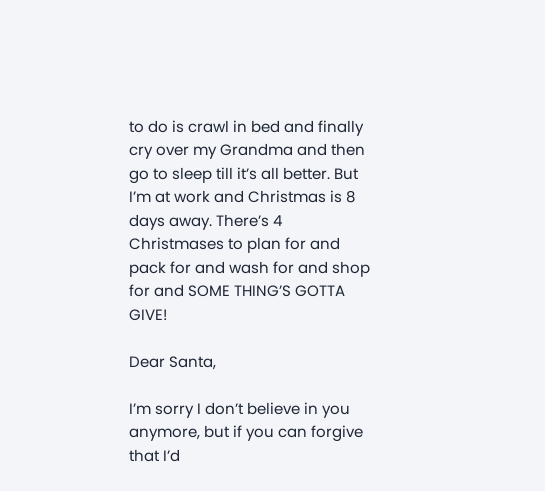to do is crawl in bed and finally cry over my Grandma and then go to sleep till it’s all better. But I’m at work and Christmas is 8 days away. There’s 4 Christmases to plan for and pack for and wash for and shop for and SOME THING’S GOTTA GIVE!

Dear Santa,

I’m sorry I don’t believe in you anymore, but if you can forgive that I’d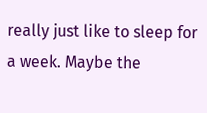really just like to sleep for a week. Maybe the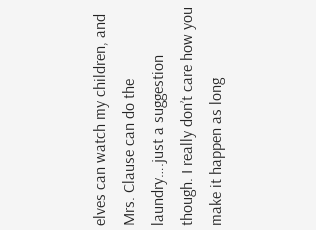elves can watch my children, and Mrs. Clause can do the laundry….just a suggestion though. I really don’t care how you make it happen as long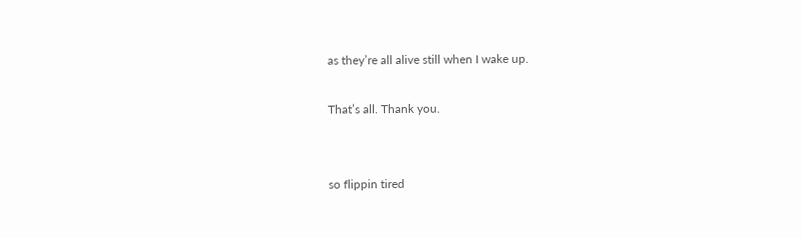as they’re all alive still when I wake up.

That’s all. Thank you.


so flippin tired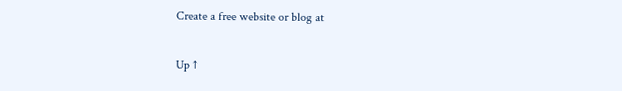Create a free website or blog at

Up ↑